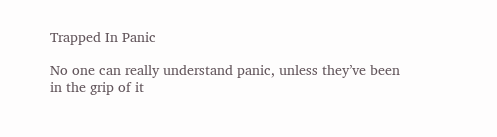Trapped In Panic

No one can really understand panic, unless they’ve been in the grip of it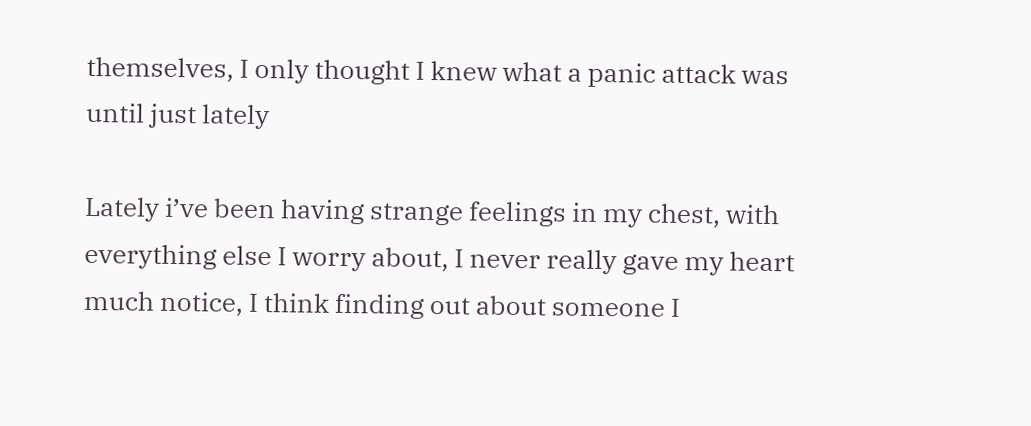themselves, I only thought I knew what a panic attack was until just lately

Lately i’ve been having strange feelings in my chest, with everything else I worry about, I never really gave my heart much notice, I think finding out about someone I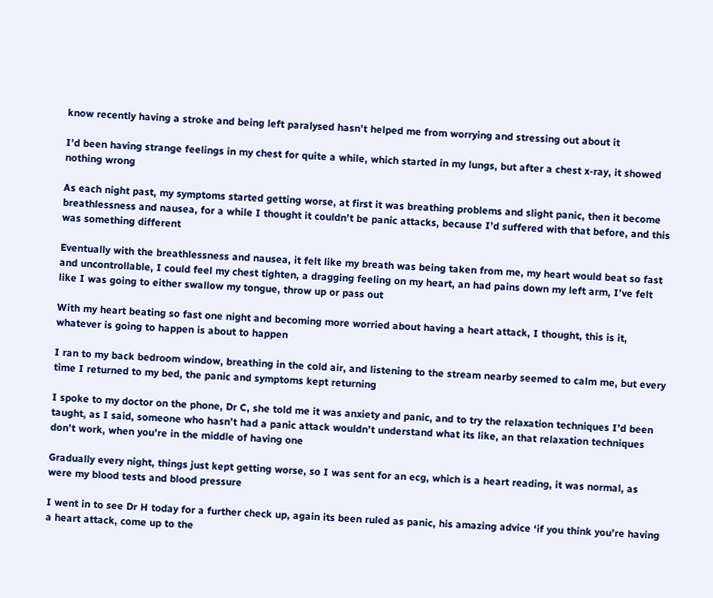know recently having a stroke and being left paralysed hasn’t helped me from worrying and stressing out about it

I’d been having strange feelings in my chest for quite a while, which started in my lungs, but after a chest x-ray, it showed nothing wrong

As each night past, my symptoms started getting worse, at first it was breathing problems and slight panic, then it become breathlessness and nausea, for a while I thought it couldn’t be panic attacks, because I’d suffered with that before, and this was something different

Eventually with the breathlessness and nausea, it felt like my breath was being taken from me, my heart would beat so fast and uncontrollable, I could feel my chest tighten, a dragging feeling on my heart, an had pains down my left arm, I’ve felt like I was going to either swallow my tongue, throw up or pass out

With my heart beating so fast one night and becoming more worried about having a heart attack, I thought, this is it, whatever is going to happen is about to happen

I ran to my back bedroom window, breathing in the cold air, and listening to the stream nearby seemed to calm me, but every time I returned to my bed, the panic and symptoms kept returning

I spoke to my doctor on the phone, Dr C, she told me it was anxiety and panic, and to try the relaxation techniques I’d been taught, as I said, someone who hasn’t had a panic attack wouldn’t understand what its like, an that relaxation techniques don’t work, when you’re in the middle of having one

Gradually every night, things just kept getting worse, so I was sent for an ecg, which is a heart reading, it was normal, as were my blood tests and blood pressure

I went in to see Dr H today for a further check up, again its been ruled as panic, his amazing advice ‘if you think you’re having a heart attack, come up to the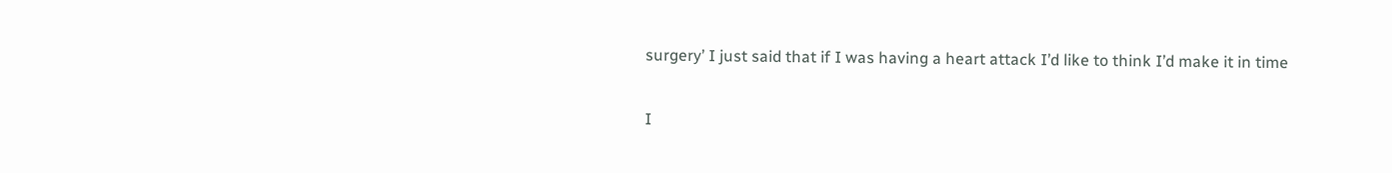surgery’ I just said that if I was having a heart attack I’d like to think I’d make it in time

I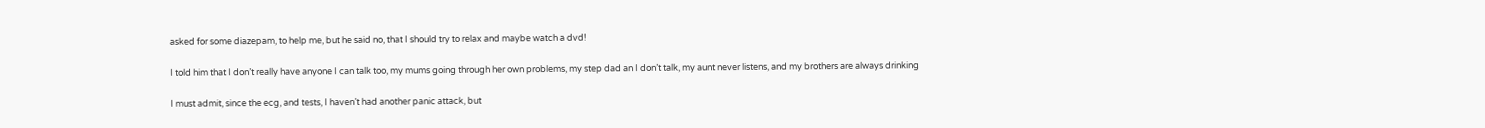asked for some diazepam, to help me, but he said no, that I should try to relax and maybe watch a dvd!

I told him that I don’t really have anyone I can talk too, my mums going through her own problems, my step dad an I don’t talk, my aunt never listens, and my brothers are always drinking

I must admit, since the ecg, and tests, I haven’t had another panic attack, but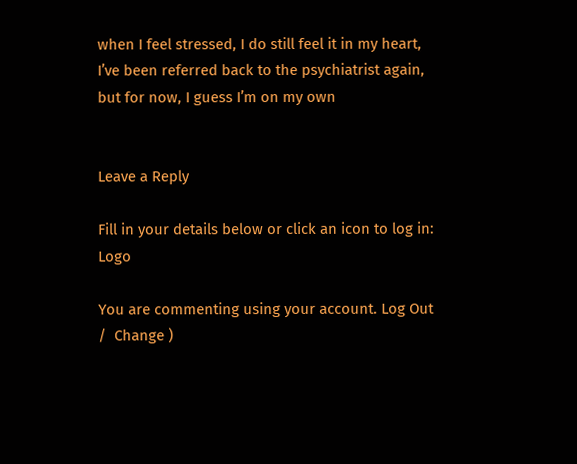when I feel stressed, I do still feel it in my heart, I’ve been referred back to the psychiatrist again, but for now, I guess I’m on my own


Leave a Reply

Fill in your details below or click an icon to log in: Logo

You are commenting using your account. Log Out /  Change )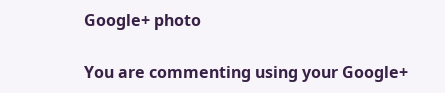Google+ photo

You are commenting using your Google+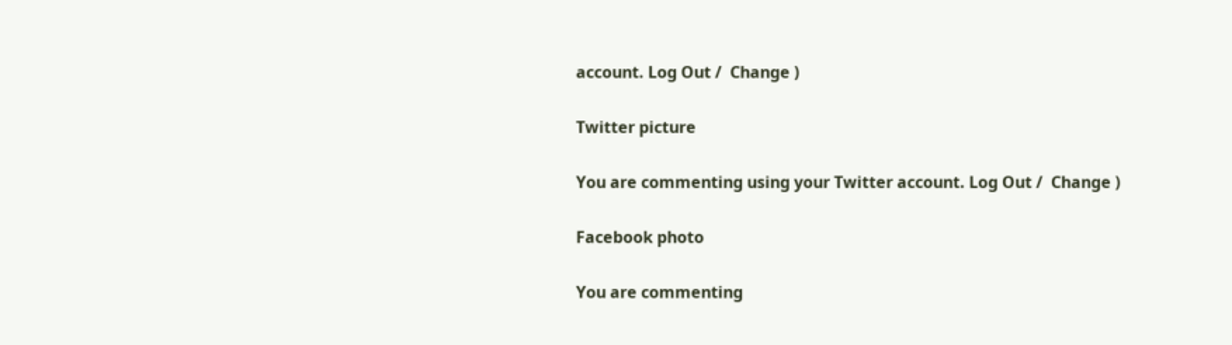account. Log Out /  Change )

Twitter picture

You are commenting using your Twitter account. Log Out /  Change )

Facebook photo

You are commenting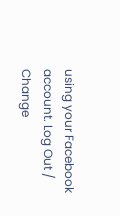using your Facebook account. Log Out /  Change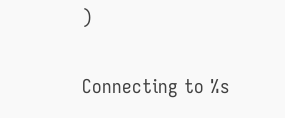)


Connecting to %s